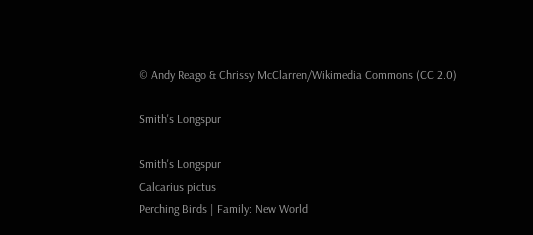© Andy Reago & Chrissy McClarren/Wikimedia Commons (CC 2.0)

Smith's Longspur

Smith's Longspur
Calcarius pictus
Perching Birds | Family: New World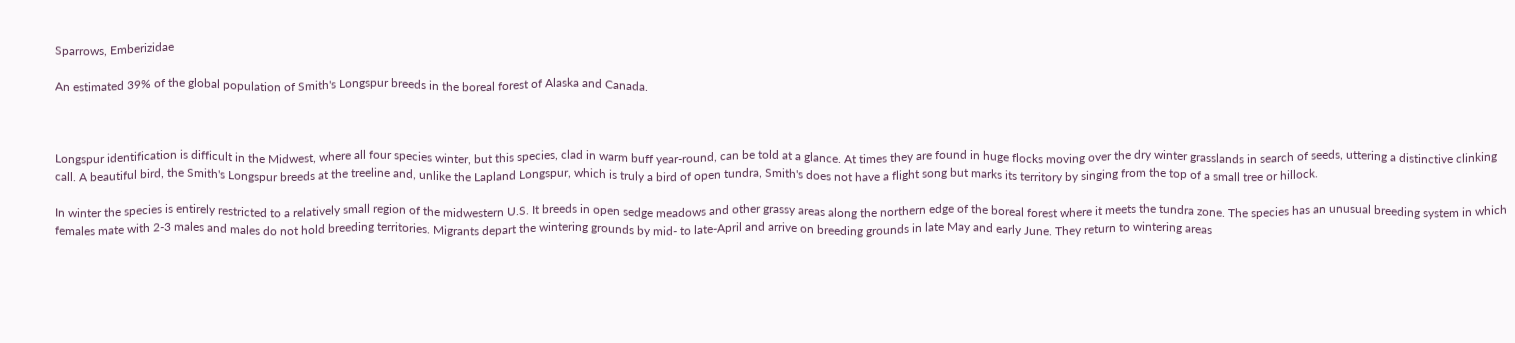Sparrows, Emberizidae

An estimated 39% of the global population of Smith's Longspur breeds in the boreal forest of Alaska and Canada.



Longspur identification is difficult in the Midwest, where all four species winter, but this species, clad in warm buff year-round, can be told at a glance. At times they are found in huge flocks moving over the dry winter grasslands in search of seeds, uttering a distinctive clinking call. A beautiful bird, the Smith's Longspur breeds at the treeline and, unlike the Lapland Longspur, which is truly a bird of open tundra, Smith's does not have a flight song but marks its territory by singing from the top of a small tree or hillock.

In winter the species is entirely restricted to a relatively small region of the midwestern U.S. It breeds in open sedge meadows and other grassy areas along the northern edge of the boreal forest where it meets the tundra zone. The species has an unusual breeding system in which females mate with 2-3 males and males do not hold breeding territories. Migrants depart the wintering grounds by mid- to late-April and arrive on breeding grounds in late May and early June. They return to wintering areas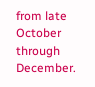from late October through December.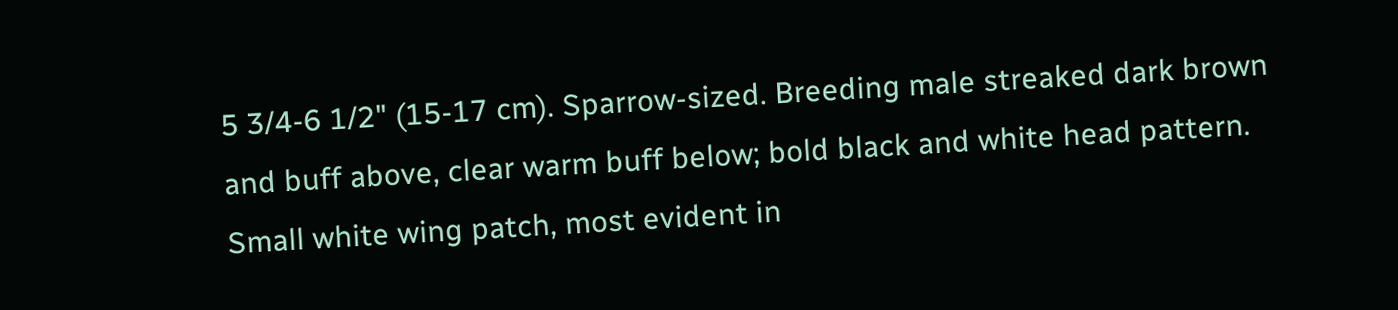5 3/4-6 1/2" (15-17 cm). Sparrow-sized. Breeding male streaked dark brown and buff above, clear warm buff below; bold black and white head pattern. Small white wing patch, most evident in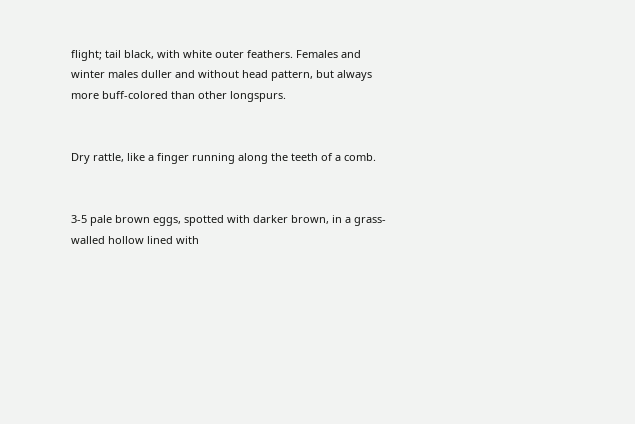flight; tail black, with white outer feathers. Females and winter males duller and without head pattern, but always more buff-colored than other longspurs.


Dry rattle, like a finger running along the teeth of a comb.


3-5 pale brown eggs, spotted with darker brown, in a grass-walled hollow lined with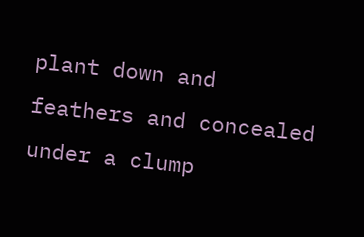plant down and feathers and concealed under a clump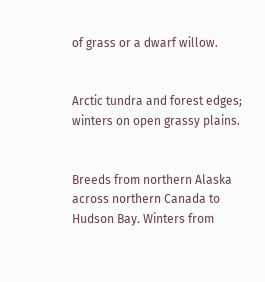of grass or a dwarf willow.


Arctic tundra and forest edges; winters on open grassy plains.


Breeds from northern Alaska across northern Canada to Hudson Bay. Winters from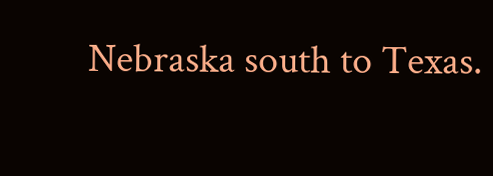Nebraska south to Texas.